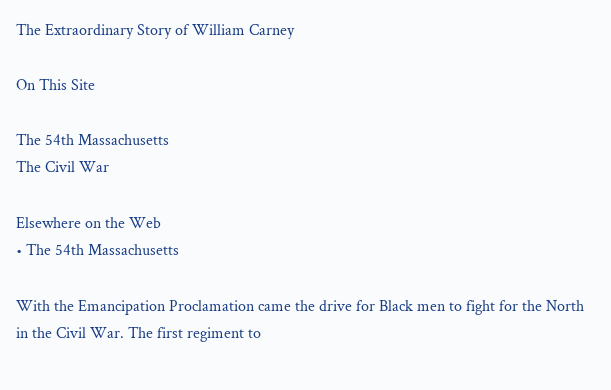The Extraordinary Story of William Carney

On This Site

The 54th Massachusetts
The Civil War

Elsewhere on the Web
• The 54th Massachusetts

With the Emancipation Proclamation came the drive for Black men to fight for the North in the Civil War. The first regiment to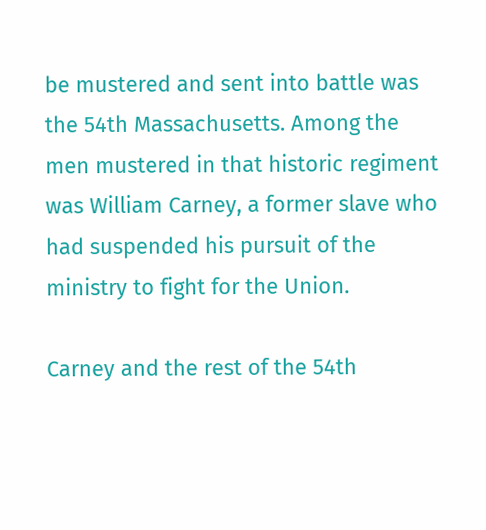be mustered and sent into battle was the 54th Massachusetts. Among the men mustered in that historic regiment was William Carney, a former slave who had suspended his pursuit of the ministry to fight for the Union.

Carney and the rest of the 54th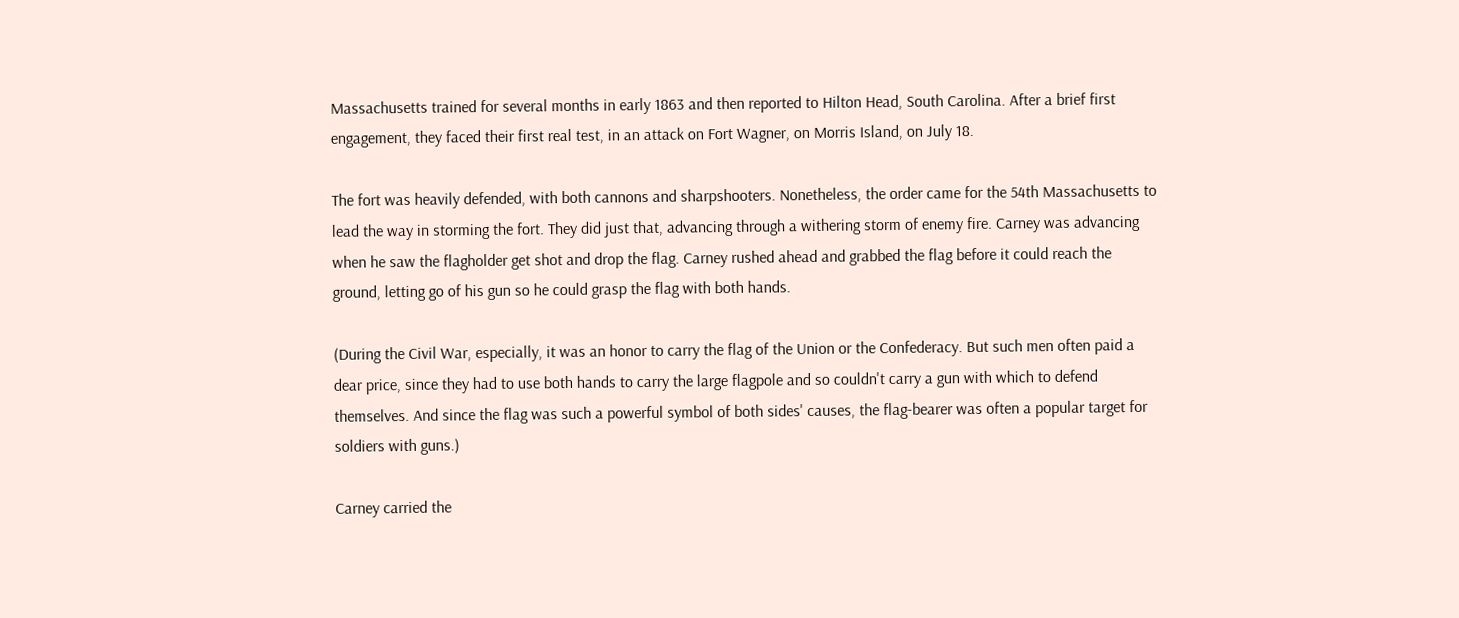Massachusetts trained for several months in early 1863 and then reported to Hilton Head, South Carolina. After a brief first engagement, they faced their first real test, in an attack on Fort Wagner, on Morris Island, on July 18.

The fort was heavily defended, with both cannons and sharpshooters. Nonetheless, the order came for the 54th Massachusetts to lead the way in storming the fort. They did just that, advancing through a withering storm of enemy fire. Carney was advancing when he saw the flagholder get shot and drop the flag. Carney rushed ahead and grabbed the flag before it could reach the ground, letting go of his gun so he could grasp the flag with both hands.

(During the Civil War, especially, it was an honor to carry the flag of the Union or the Confederacy. But such men often paid a dear price, since they had to use both hands to carry the large flagpole and so couldn't carry a gun with which to defend themselves. And since the flag was such a powerful symbol of both sides' causes, the flag-bearer was often a popular target for soldiers with guns.)

Carney carried the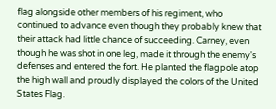flag alongside other members of his regiment, who continued to advance even though they probably knew that their attack had little chance of succeeding. Carney, even though he was shot in one leg, made it through the enemy's defenses and entered the fort. He planted the flagpole atop the high wall and proudly displayed the colors of the United States Flag.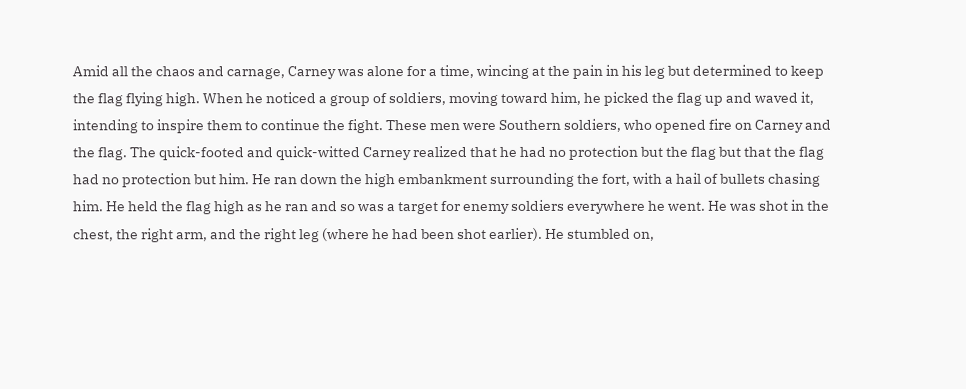Amid all the chaos and carnage, Carney was alone for a time, wincing at the pain in his leg but determined to keep the flag flying high. When he noticed a group of soldiers, moving toward him, he picked the flag up and waved it, intending to inspire them to continue the fight. These men were Southern soldiers, who opened fire on Carney and the flag. The quick-footed and quick-witted Carney realized that he had no protection but the flag but that the flag had no protection but him. He ran down the high embankment surrounding the fort, with a hail of bullets chasing him. He held the flag high as he ran and so was a target for enemy soldiers everywhere he went. He was shot in the chest, the right arm, and the right leg (where he had been shot earlier). He stumbled on,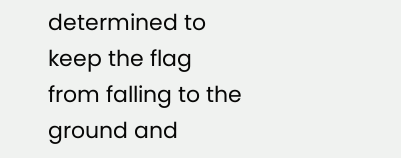determined to keep the flag from falling to the ground and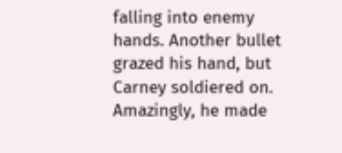falling into enemy hands. Another bullet grazed his hand, but Carney soldiered on. Amazingly, he made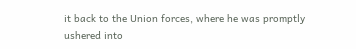it back to the Union forces, where he was promptly ushered into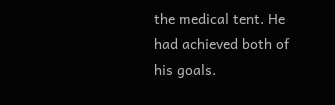the medical tent. He had achieved both of his goals.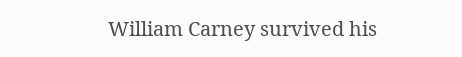William Carney survived his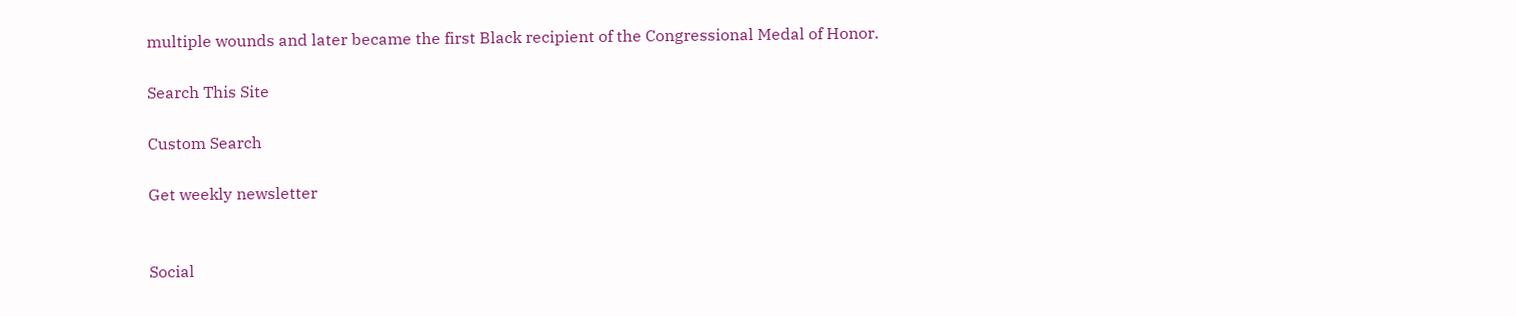multiple wounds and later became the first Black recipient of the Congressional Medal of Honor.

Search This Site

Custom Search

Get weekly newsletter


Social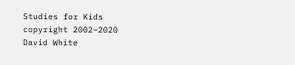Studies for Kids
copyright 2002–2020
David White